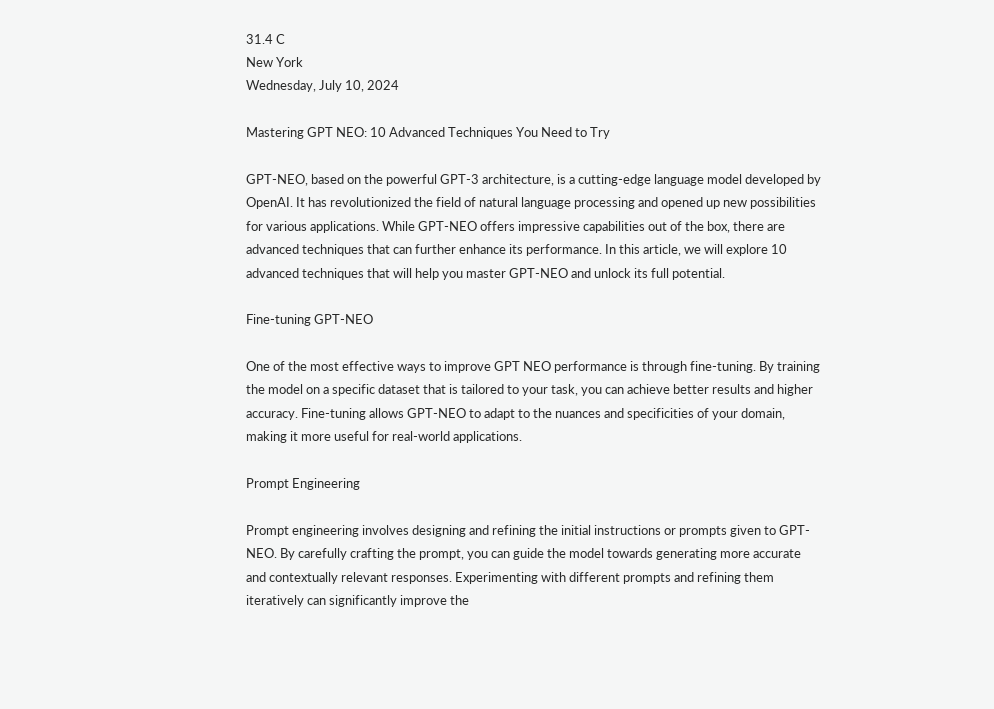31.4 C
New York
Wednesday, July 10, 2024

Mastering GPT NEO: 10 Advanced Techniques You Need to Try

GPT-NEO, based on the powerful GPT-3 architecture, is a cutting-edge language model developed by OpenAI. It has revolutionized the field of natural language processing and opened up new possibilities for various applications. While GPT-NEO offers impressive capabilities out of the box, there are advanced techniques that can further enhance its performance. In this article, we will explore 10 advanced techniques that will help you master GPT-NEO and unlock its full potential.

Fine-tuning GPT-NEO

One of the most effective ways to improve GPT NEO performance is through fine-tuning. By training the model on a specific dataset that is tailored to your task, you can achieve better results and higher accuracy. Fine-tuning allows GPT-NEO to adapt to the nuances and specificities of your domain, making it more useful for real-world applications.

Prompt Engineering

Prompt engineering involves designing and refining the initial instructions or prompts given to GPT-NEO. By carefully crafting the prompt, you can guide the model towards generating more accurate and contextually relevant responses. Experimenting with different prompts and refining them iteratively can significantly improve the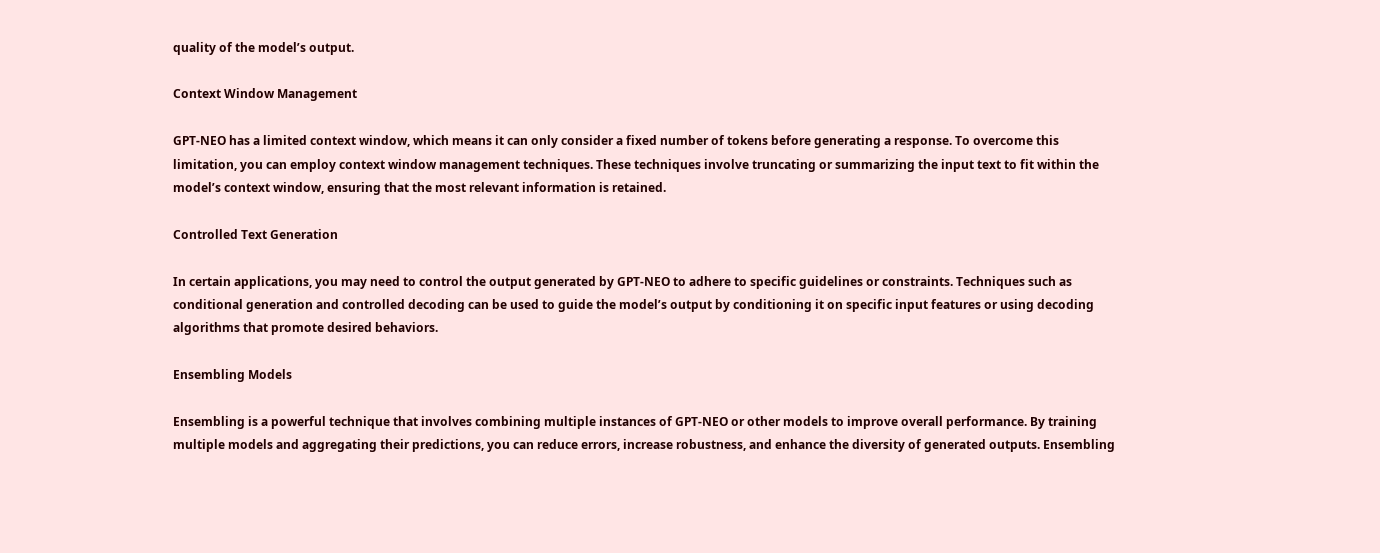quality of the model’s output.

Context Window Management

GPT-NEO has a limited context window, which means it can only consider a fixed number of tokens before generating a response. To overcome this limitation, you can employ context window management techniques. These techniques involve truncating or summarizing the input text to fit within the model’s context window, ensuring that the most relevant information is retained.

Controlled Text Generation

In certain applications, you may need to control the output generated by GPT-NEO to adhere to specific guidelines or constraints. Techniques such as conditional generation and controlled decoding can be used to guide the model’s output by conditioning it on specific input features or using decoding algorithms that promote desired behaviors.

Ensembling Models

Ensembling is a powerful technique that involves combining multiple instances of GPT-NEO or other models to improve overall performance. By training multiple models and aggregating their predictions, you can reduce errors, increase robustness, and enhance the diversity of generated outputs. Ensembling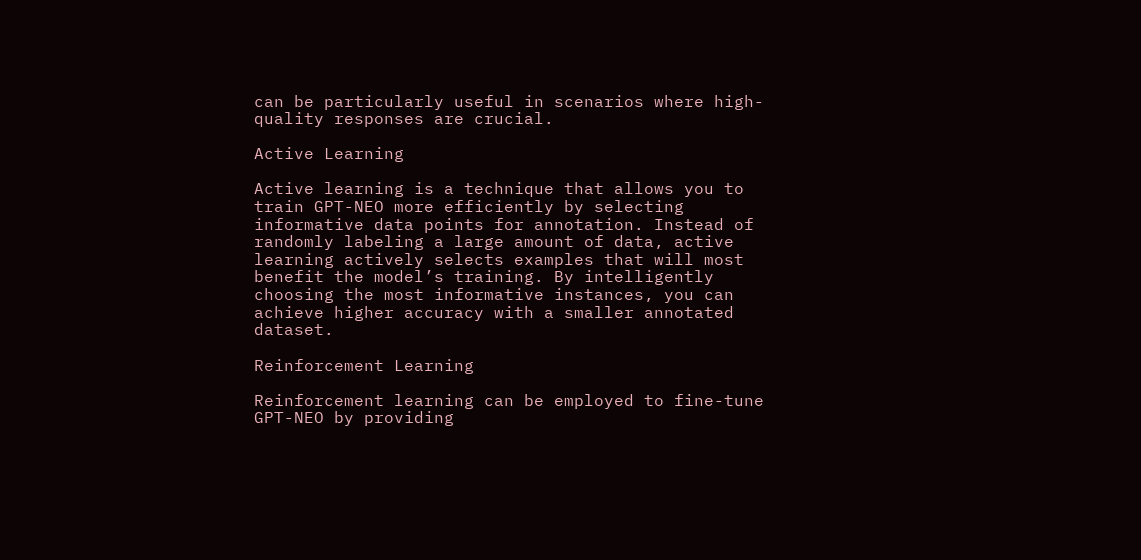can be particularly useful in scenarios where high-quality responses are crucial.

Active Learning

Active learning is a technique that allows you to train GPT-NEO more efficiently by selecting informative data points for annotation. Instead of randomly labeling a large amount of data, active learning actively selects examples that will most benefit the model’s training. By intelligently choosing the most informative instances, you can achieve higher accuracy with a smaller annotated dataset.

Reinforcement Learning

Reinforcement learning can be employed to fine-tune GPT-NEO by providing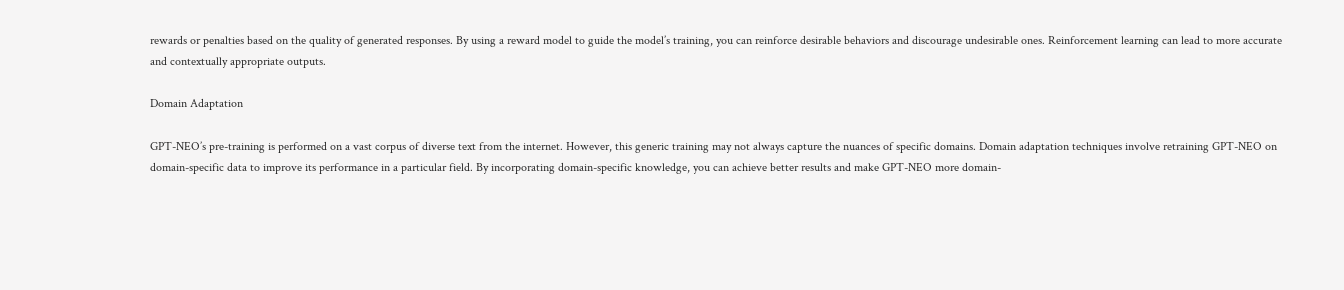rewards or penalties based on the quality of generated responses. By using a reward model to guide the model’s training, you can reinforce desirable behaviors and discourage undesirable ones. Reinforcement learning can lead to more accurate and contextually appropriate outputs.

Domain Adaptation

GPT-NEO’s pre-training is performed on a vast corpus of diverse text from the internet. However, this generic training may not always capture the nuances of specific domains. Domain adaptation techniques involve retraining GPT-NEO on domain-specific data to improve its performance in a particular field. By incorporating domain-specific knowledge, you can achieve better results and make GPT-NEO more domain-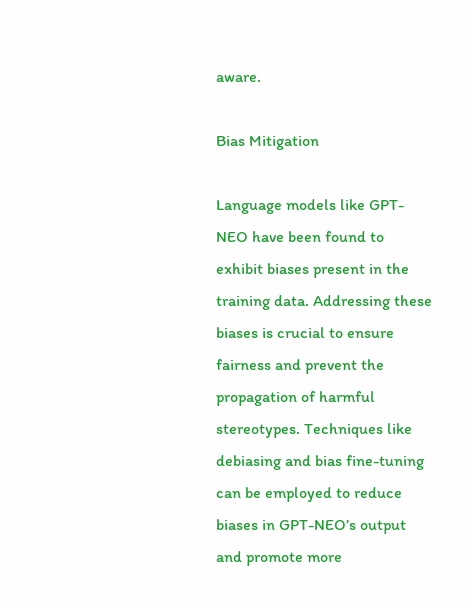aware.

Bias Mitigation

Language models like GPT-NEO have been found to exhibit biases present in the training data. Addressing these biases is crucial to ensure fairness and prevent the propagation of harmful stereotypes. Techniques like debiasing and bias fine-tuning can be employed to reduce biases in GPT-NEO’s output and promote more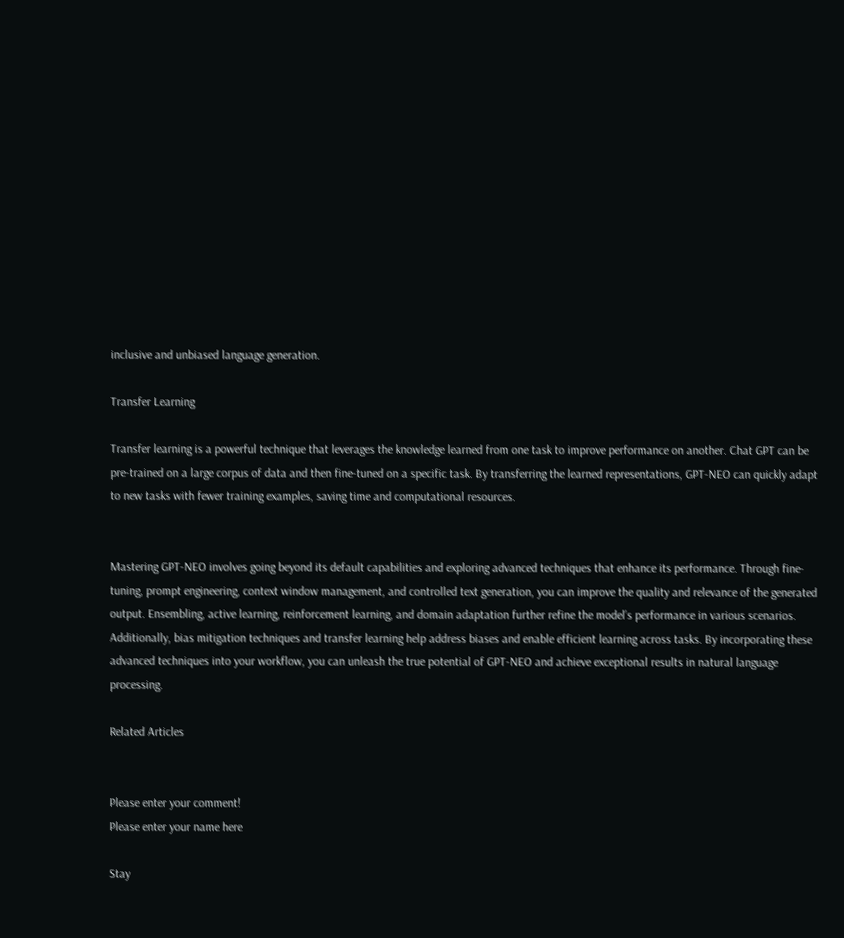inclusive and unbiased language generation.

Transfer Learning

Transfer learning is a powerful technique that leverages the knowledge learned from one task to improve performance on another. Chat GPT can be pre-trained on a large corpus of data and then fine-tuned on a specific task. By transferring the learned representations, GPT-NEO can quickly adapt to new tasks with fewer training examples, saving time and computational resources.


Mastering GPT-NEO involves going beyond its default capabilities and exploring advanced techniques that enhance its performance. Through fine-tuning, prompt engineering, context window management, and controlled text generation, you can improve the quality and relevance of the generated output. Ensembling, active learning, reinforcement learning, and domain adaptation further refine the model’s performance in various scenarios. Additionally, bias mitigation techniques and transfer learning help address biases and enable efficient learning across tasks. By incorporating these advanced techniques into your workflow, you can unleash the true potential of GPT-NEO and achieve exceptional results in natural language processing.

Related Articles


Please enter your comment!
Please enter your name here

Stay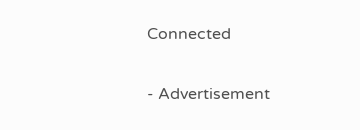Connected

- Advertisement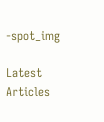-spot_img

Latest Articles